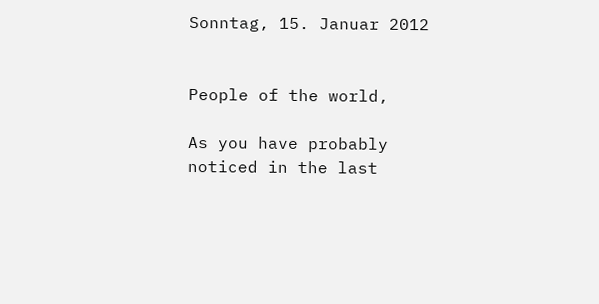Sonntag, 15. Januar 2012


People of the world,

As you have probably noticed in the last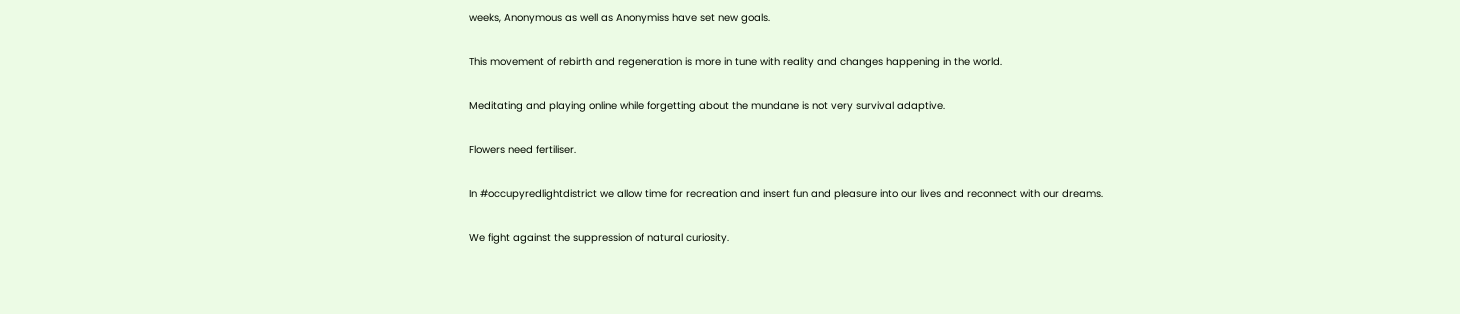weeks, Anonymous as well as Anonymiss have set new goals.

This movement of rebirth and regeneration is more in tune with reality and changes happening in the world.

Meditating and playing online while forgetting about the mundane is not very survival adaptive.

Flowers need fertiliser.

In #occupyredlightdistrict we allow time for recreation and insert fun and pleasure into our lives and reconnect with our dreams.

We fight against the suppression of natural curiosity.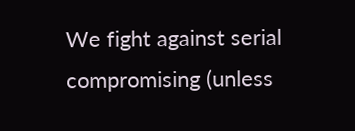We fight against serial compromising (unless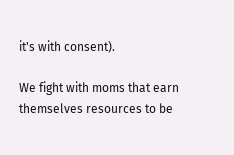it's with consent).

We fight with moms that earn themselves resources to be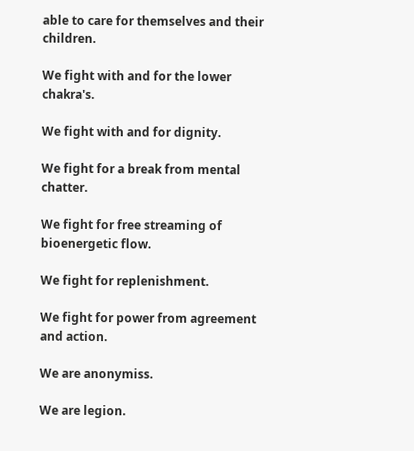able to care for themselves and their children.

We fight with and for the lower chakra's.

We fight with and for dignity.

We fight for a break from mental chatter.

We fight for free streaming of bioenergetic flow.

We fight for replenishment.

We fight for power from agreement and action.

We are anonymiss.

We are legion.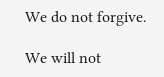We do not forgive.

We will not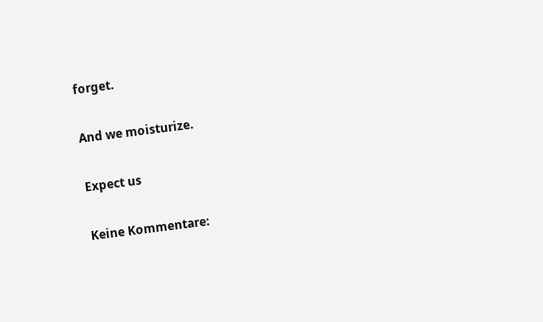forget.

And we moisturize.

Expect us

Keine Kommentare: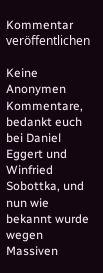Kommentar veröffentlichen

Keine Anonymen Kommentare, bedankt euch bei Daniel Eggert und Winfried Sobottka, und nun wie bekannt wurde wegen Massiven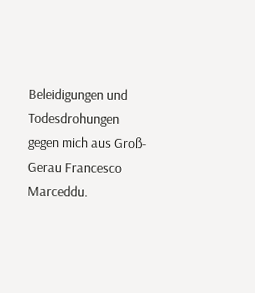Beleidigungen und Todesdrohungen gegen mich aus Groß-Gerau Francesco Marceddu.